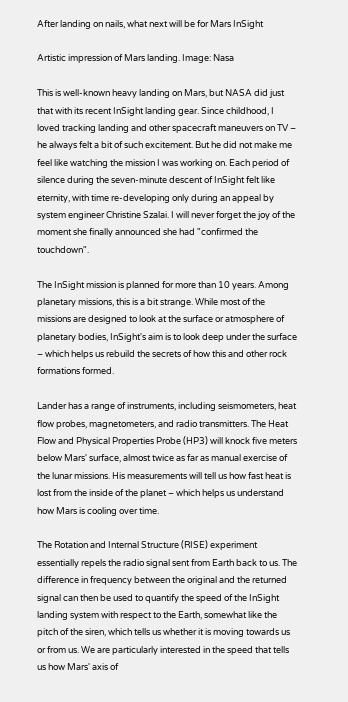After landing on nails, what next will be for Mars InSight

Artistic impression of Mars landing. Image: Nasa

This is well-known heavy landing on Mars, but NASA did just that with its recent InSight landing gear. Since childhood, I loved tracking landing and other spacecraft maneuvers on TV – he always felt a bit of such excitement. But he did not make me feel like watching the mission I was working on. Each period of silence during the seven-minute descent of InSight felt like eternity, with time re-developing only during an appeal by system engineer Christine Szalai. I will never forget the joy of the moment she finally announced she had "confirmed the touchdown".

The InSight mission is planned for more than 10 years. Among planetary missions, this is a bit strange. While most of the missions are designed to look at the surface or atmosphere of planetary bodies, InSight's aim is to look deep under the surface – which helps us rebuild the secrets of how this and other rock formations formed.

Lander has a range of instruments, including seismometers, heat flow probes, magnetometers, and radio transmitters. The Heat Flow and Physical Properties Probe (HP3) will knock five meters below Mars' surface, almost twice as far as manual exercise of the lunar missions. His measurements will tell us how fast heat is lost from the inside of the planet – which helps us understand how Mars is cooling over time.

The Rotation and Internal Structure (RISE) experiment essentially repels the radio signal sent from Earth back to us. The difference in frequency between the original and the returned signal can then be used to quantify the speed of the InSight landing system with respect to the Earth, somewhat like the pitch of the siren, which tells us whether it is moving towards us or from us. We are particularly interested in the speed that tells us how Mars' axis of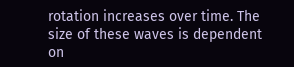rotation increases over time. The size of these waves is dependent on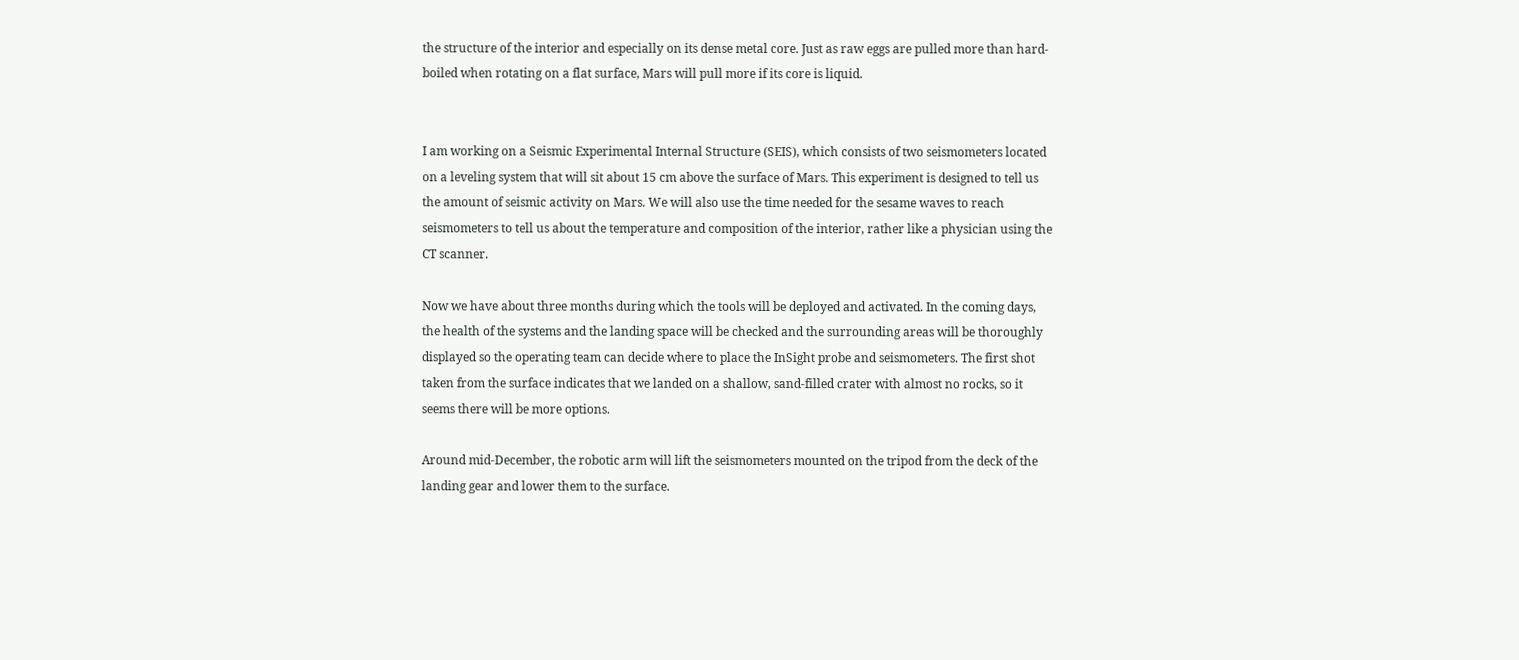the structure of the interior and especially on its dense metal core. Just as raw eggs are pulled more than hard-boiled when rotating on a flat surface, Mars will pull more if its core is liquid.


I am working on a Seismic Experimental Internal Structure (SEIS), which consists of two seismometers located on a leveling system that will sit about 15 cm above the surface of Mars. This experiment is designed to tell us the amount of seismic activity on Mars. We will also use the time needed for the sesame waves to reach seismometers to tell us about the temperature and composition of the interior, rather like a physician using the CT scanner.

Now we have about three months during which the tools will be deployed and activated. In the coming days, the health of the systems and the landing space will be checked and the surrounding areas will be thoroughly displayed so the operating team can decide where to place the InSight probe and seismometers. The first shot taken from the surface indicates that we landed on a shallow, sand-filled crater with almost no rocks, so it seems there will be more options.

Around mid-December, the robotic arm will lift the seismometers mounted on the tripod from the deck of the landing gear and lower them to the surface.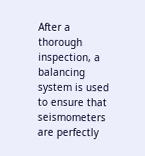After a thorough inspection, a balancing system is used to ensure that seismometers are perfectly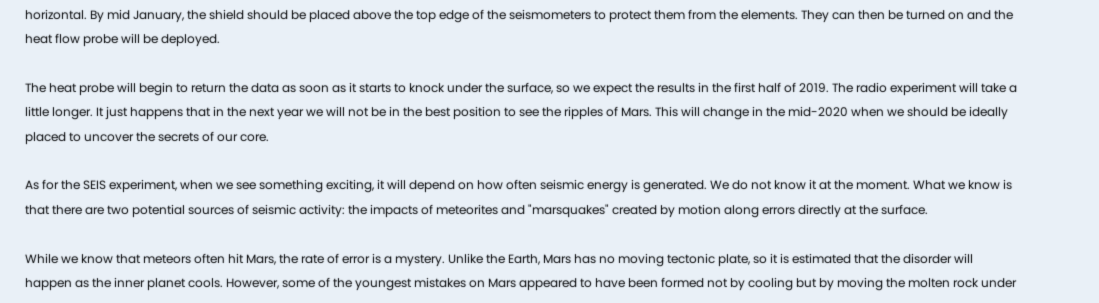horizontal. By mid January, the shield should be placed above the top edge of the seismometers to protect them from the elements. They can then be turned on and the heat flow probe will be deployed.

The heat probe will begin to return the data as soon as it starts to knock under the surface, so we expect the results in the first half of 2019. The radio experiment will take a little longer. It just happens that in the next year we will not be in the best position to see the ripples of Mars. This will change in the mid-2020 when we should be ideally placed to uncover the secrets of our core.

As for the SEIS experiment, when we see something exciting, it will depend on how often seismic energy is generated. We do not know it at the moment. What we know is that there are two potential sources of seismic activity: the impacts of meteorites and "marsquakes" created by motion along errors directly at the surface.

While we know that meteors often hit Mars, the rate of error is a mystery. Unlike the Earth, Mars has no moving tectonic plate, so it is estimated that the disorder will happen as the inner planet cools. However, some of the youngest mistakes on Mars appeared to have been formed not by cooling but by moving the molten rock under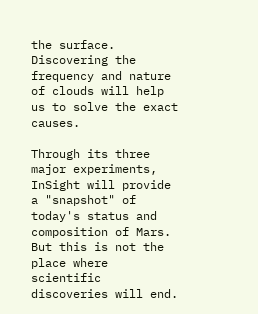the surface. Discovering the frequency and nature of clouds will help us to solve the exact causes.

Through its three major experiments, InSight will provide a "snapshot" of today's status and composition of Mars. But this is not the place where scientific discoveries will end.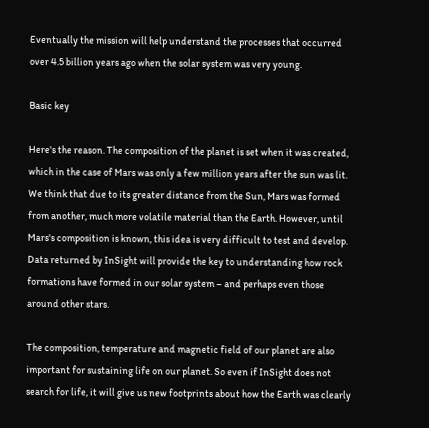Eventually the mission will help understand the processes that occurred over 4.5 billion years ago when the solar system was very young.

Basic key

Here's the reason. The composition of the planet is set when it was created, which in the case of Mars was only a few million years after the sun was lit. We think that due to its greater distance from the Sun, Mars was formed from another, much more volatile material than the Earth. However, until Mars's composition is known, this idea is very difficult to test and develop. Data returned by InSight will provide the key to understanding how rock formations have formed in our solar system – and perhaps even those around other stars.

The composition, temperature and magnetic field of our planet are also important for sustaining life on our planet. So even if InSight does not search for life, it will give us new footprints about how the Earth was clearly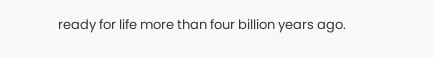ready for life more than four billion years ago.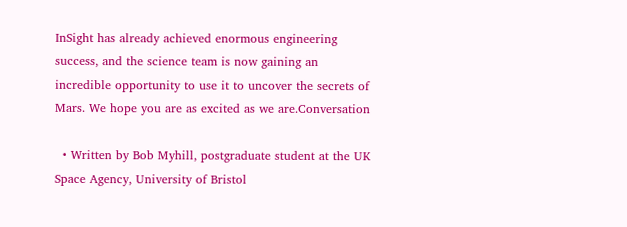InSight has already achieved enormous engineering success, and the science team is now gaining an incredible opportunity to use it to uncover the secrets of Mars. We hope you are as excited as we are.Conversation

  • Written by Bob Myhill, postgraduate student at the UK Space Agency, University of Bristol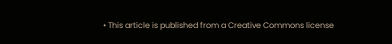• This article is published from a Creative Commons license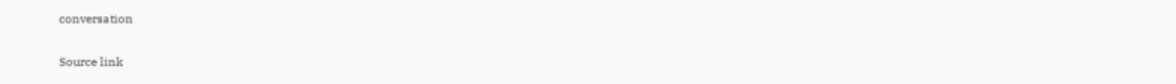conversation

Source link